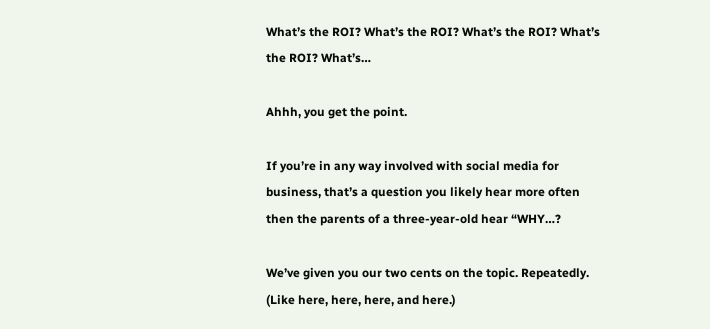What’s the ROI? What’s the ROI? What’s the ROI? What’s the ROI? What’s…

Ahhh, you get the point.

If you’re in any way involved with social media for business, that’s a question you likely hear more often then the parents of a three-year-old hear “WHY…?

We’ve given you our two cents on the topic. Repeatedly. (Like here, here, here, and here.)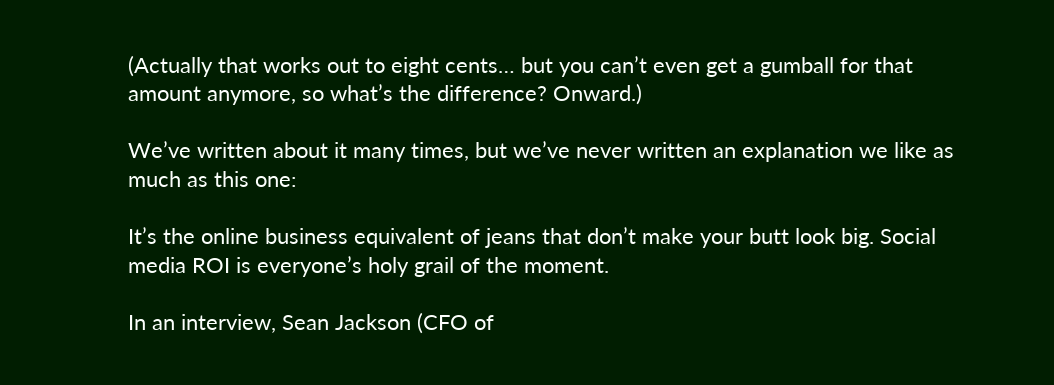(Actually that works out to eight cents… but you can’t even get a gumball for that amount anymore, so what’s the difference? Onward.)

We’ve written about it many times, but we’ve never written an explanation we like as much as this one:

It’s the online business equivalent of jeans that don’t make your butt look big. Social media ROI is everyone’s holy grail of the moment.

In an interview, Sean Jackson (CFO of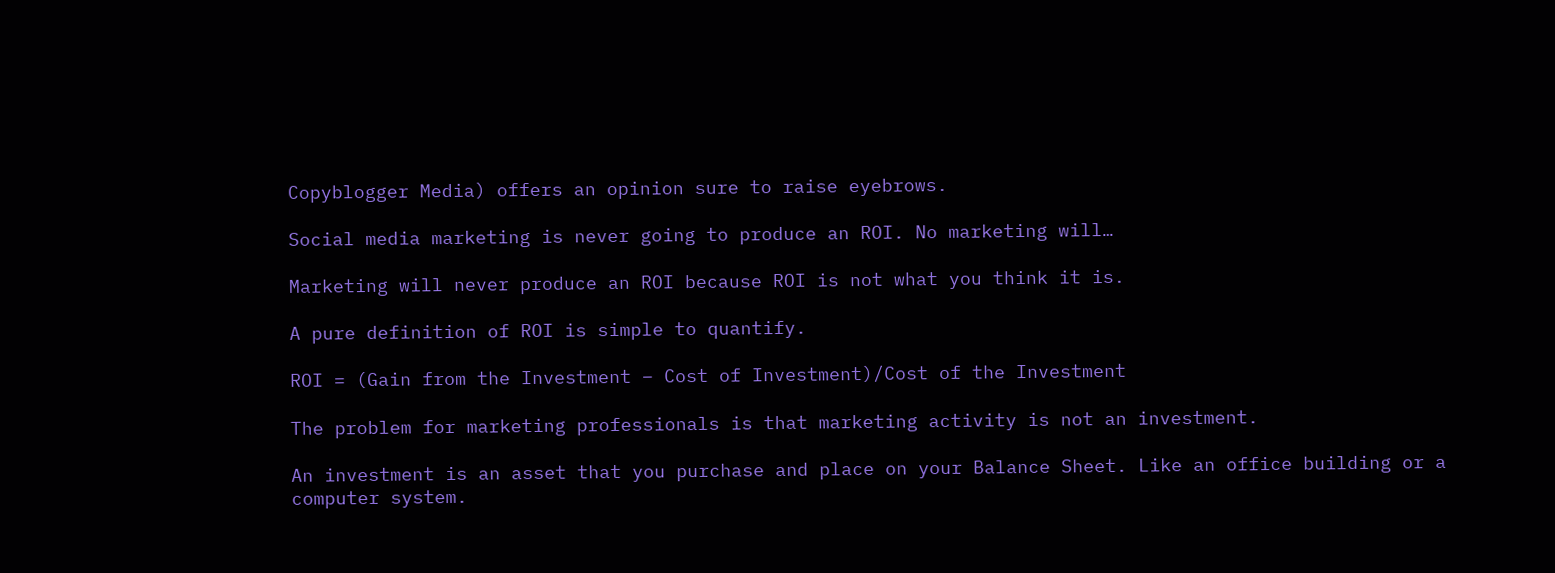Copyblogger Media) offers an opinion sure to raise eyebrows.

Social media marketing is never going to produce an ROI. No marketing will…

Marketing will never produce an ROI because ROI is not what you think it is.

A pure definition of ROI is simple to quantify.

ROI = (Gain from the Investment – Cost of Investment)/Cost of the Investment

The problem for marketing professionals is that marketing activity is not an investment.

An investment is an asset that you purchase and place on your Balance Sheet. Like an office building or a computer system.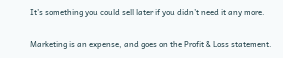It’s something you could sell later if you didn’t need it any more.

Marketing is an expense, and goes on the Profit & Loss statement.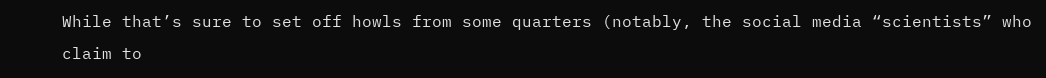While that’s sure to set off howls from some quarters (notably, the social media “scientists” who claim to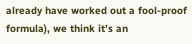already have worked out a fool-proof formula), we think it’s an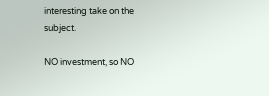interesting take on the subject.

NO investment, so NO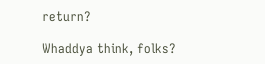return?

Whaddya think, folks?